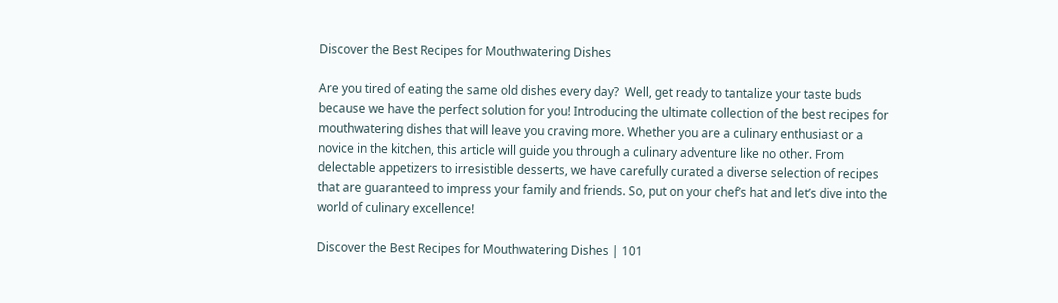Discover the Best Recipes for Mouthwatering Dishes

Are you tired of eating the same old dishes every day?  Well, get ready to tantalize your taste buds because we have the perfect solution for you! Introducing the ultimate collection of the best recipes for mouthwatering dishes that will leave you craving more. Whether you are a culinary enthusiast or a novice in the kitchen, this article will guide you through a culinary adventure like no other. From delectable appetizers to irresistible desserts, we have carefully curated a diverse selection of recipes that are guaranteed to impress your family and friends. So, put on your chef’s hat and let’s dive into the world of culinary excellence!

Discover the Best Recipes for Mouthwatering Dishes | 101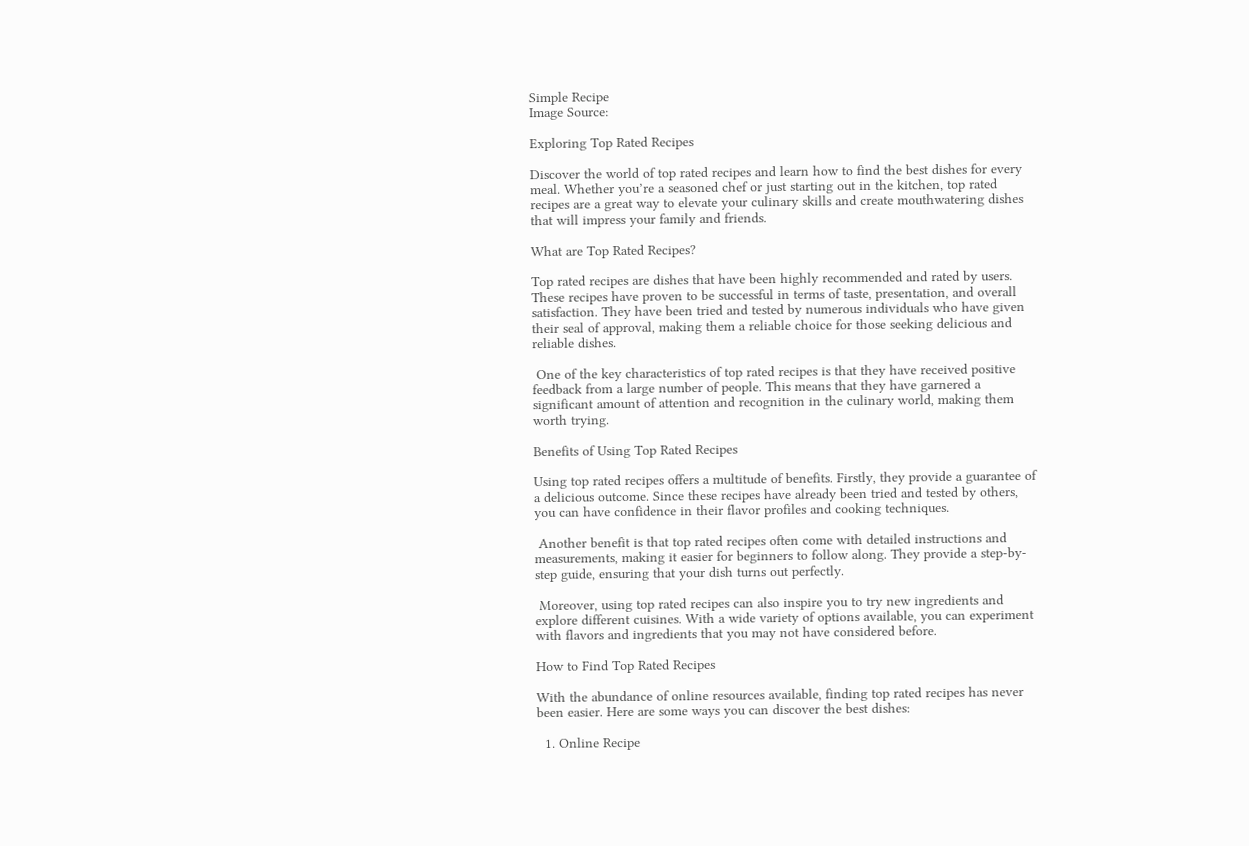Simple Recipe
Image Source:

Exploring Top Rated Recipes

Discover the world of top rated recipes and learn how to find the best dishes for every meal. Whether you’re a seasoned chef or just starting out in the kitchen, top rated recipes are a great way to elevate your culinary skills and create mouthwatering dishes that will impress your family and friends.

What are Top Rated Recipes?

Top rated recipes are dishes that have been highly recommended and rated by users. These recipes have proven to be successful in terms of taste, presentation, and overall satisfaction. They have been tried and tested by numerous individuals who have given their seal of approval, making them a reliable choice for those seeking delicious and reliable dishes.

 One of the key characteristics of top rated recipes is that they have received positive feedback from a large number of people. This means that they have garnered a significant amount of attention and recognition in the culinary world, making them worth trying.

Benefits of Using Top Rated Recipes

Using top rated recipes offers a multitude of benefits. Firstly, they provide a guarantee of a delicious outcome. Since these recipes have already been tried and tested by others, you can have confidence in their flavor profiles and cooking techniques.

 Another benefit is that top rated recipes often come with detailed instructions and measurements, making it easier for beginners to follow along. They provide a step-by-step guide, ensuring that your dish turns out perfectly.

 Moreover, using top rated recipes can also inspire you to try new ingredients and explore different cuisines. With a wide variety of options available, you can experiment with flavors and ingredients that you may not have considered before.

How to Find Top Rated Recipes

With the abundance of online resources available, finding top rated recipes has never been easier. Here are some ways you can discover the best dishes:

  1. Online Recipe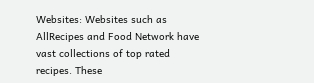Websites: Websites such as AllRecipes and Food Network have vast collections of top rated recipes. These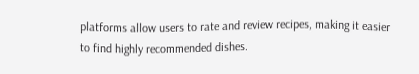platforms allow users to rate and review recipes, making it easier to find highly recommended dishes.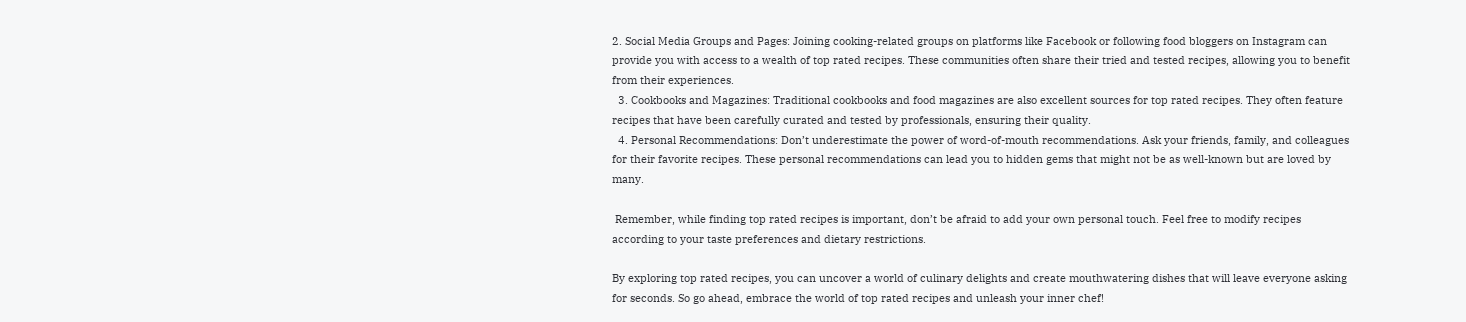2. Social Media Groups and Pages: Joining cooking-related groups on platforms like Facebook or following food bloggers on Instagram can provide you with access to a wealth of top rated recipes. These communities often share their tried and tested recipes, allowing you to benefit from their experiences.
  3. Cookbooks and Magazines: Traditional cookbooks and food magazines are also excellent sources for top rated recipes. They often feature recipes that have been carefully curated and tested by professionals, ensuring their quality.
  4. Personal Recommendations: Don’t underestimate the power of word-of-mouth recommendations. Ask your friends, family, and colleagues for their favorite recipes. These personal recommendations can lead you to hidden gems that might not be as well-known but are loved by many.

 Remember, while finding top rated recipes is important, don’t be afraid to add your own personal touch. Feel free to modify recipes according to your taste preferences and dietary restrictions.

By exploring top rated recipes, you can uncover a world of culinary delights and create mouthwatering dishes that will leave everyone asking for seconds. So go ahead, embrace the world of top rated recipes and unleash your inner chef!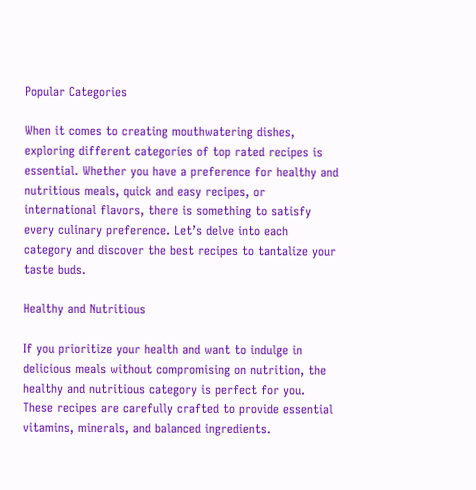Popular Categories

When it comes to creating mouthwatering dishes, exploring different categories of top rated recipes is essential. Whether you have a preference for healthy and nutritious meals, quick and easy recipes, or international flavors, there is something to satisfy every culinary preference. Let’s delve into each category and discover the best recipes to tantalize your taste buds.

Healthy and Nutritious

If you prioritize your health and want to indulge in delicious meals without compromising on nutrition, the healthy and nutritious category is perfect for you. These recipes are carefully crafted to provide essential vitamins, minerals, and balanced ingredients.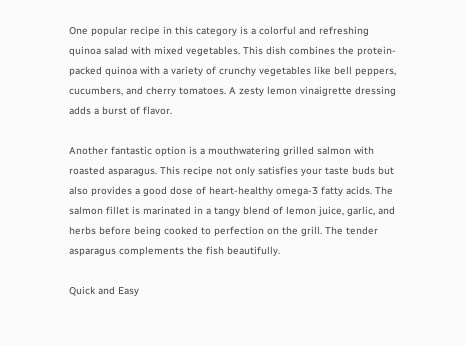One popular recipe in this category is a colorful and refreshing quinoa salad with mixed vegetables. This dish combines the protein-packed quinoa with a variety of crunchy vegetables like bell peppers, cucumbers, and cherry tomatoes. A zesty lemon vinaigrette dressing adds a burst of flavor.

Another fantastic option is a mouthwatering grilled salmon with roasted asparagus. This recipe not only satisfies your taste buds but also provides a good dose of heart-healthy omega-3 fatty acids. The salmon fillet is marinated in a tangy blend of lemon juice, garlic, and herbs before being cooked to perfection on the grill. The tender asparagus complements the fish beautifully.

Quick and Easy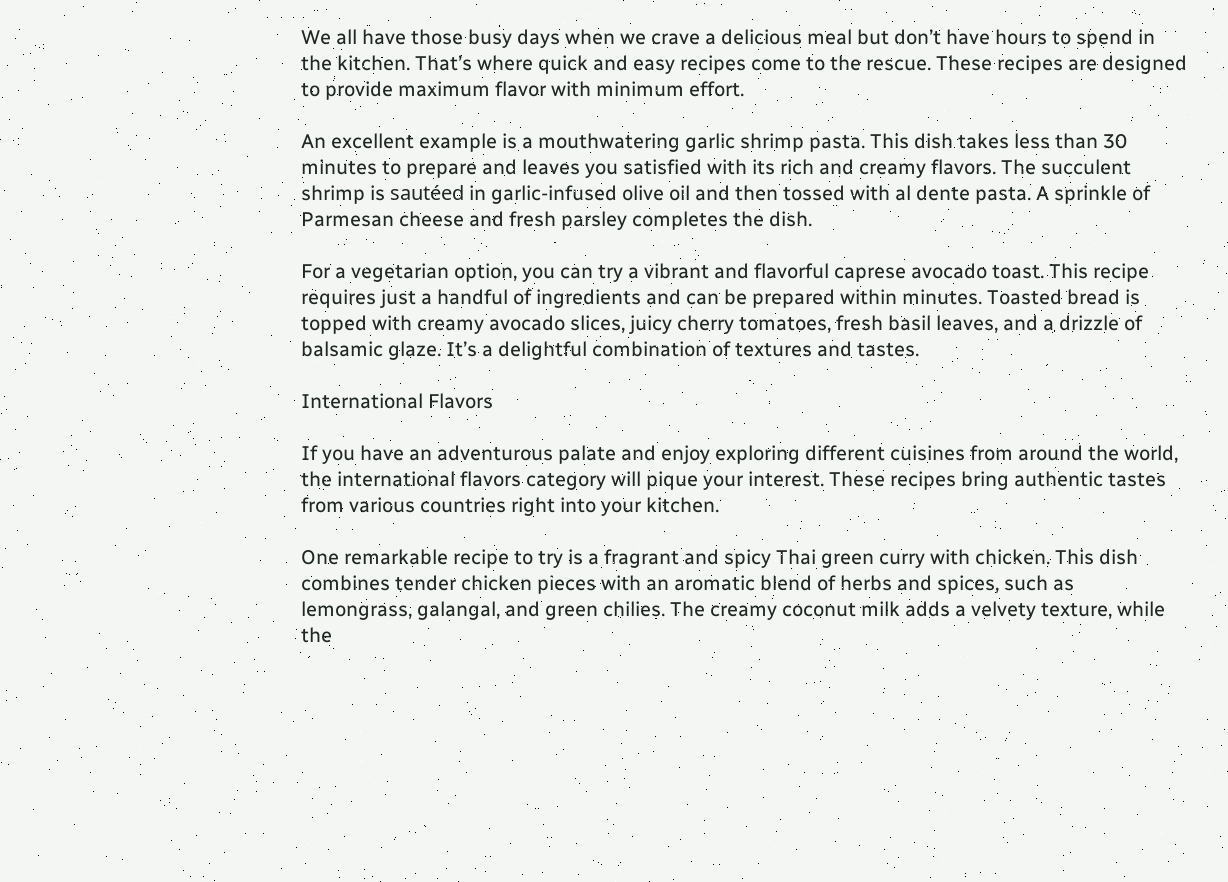We all have those busy days when we crave a delicious meal but don’t have hours to spend in the kitchen. That’s where quick and easy recipes come to the rescue. These recipes are designed to provide maximum flavor with minimum effort.

An excellent example is a mouthwatering garlic shrimp pasta. This dish takes less than 30 minutes to prepare and leaves you satisfied with its rich and creamy flavors. The succulent shrimp is sautéed in garlic-infused olive oil and then tossed with al dente pasta. A sprinkle of Parmesan cheese and fresh parsley completes the dish.

For a vegetarian option, you can try a vibrant and flavorful caprese avocado toast. This recipe requires just a handful of ingredients and can be prepared within minutes. Toasted bread is topped with creamy avocado slices, juicy cherry tomatoes, fresh basil leaves, and a drizzle of balsamic glaze. It’s a delightful combination of textures and tastes.

International Flavors

If you have an adventurous palate and enjoy exploring different cuisines from around the world, the international flavors category will pique your interest. These recipes bring authentic tastes from various countries right into your kitchen.

One remarkable recipe to try is a fragrant and spicy Thai green curry with chicken. This dish combines tender chicken pieces with an aromatic blend of herbs and spices, such as lemongrass, galangal, and green chilies. The creamy coconut milk adds a velvety texture, while the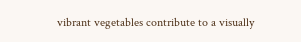vibrant vegetables contribute to a visually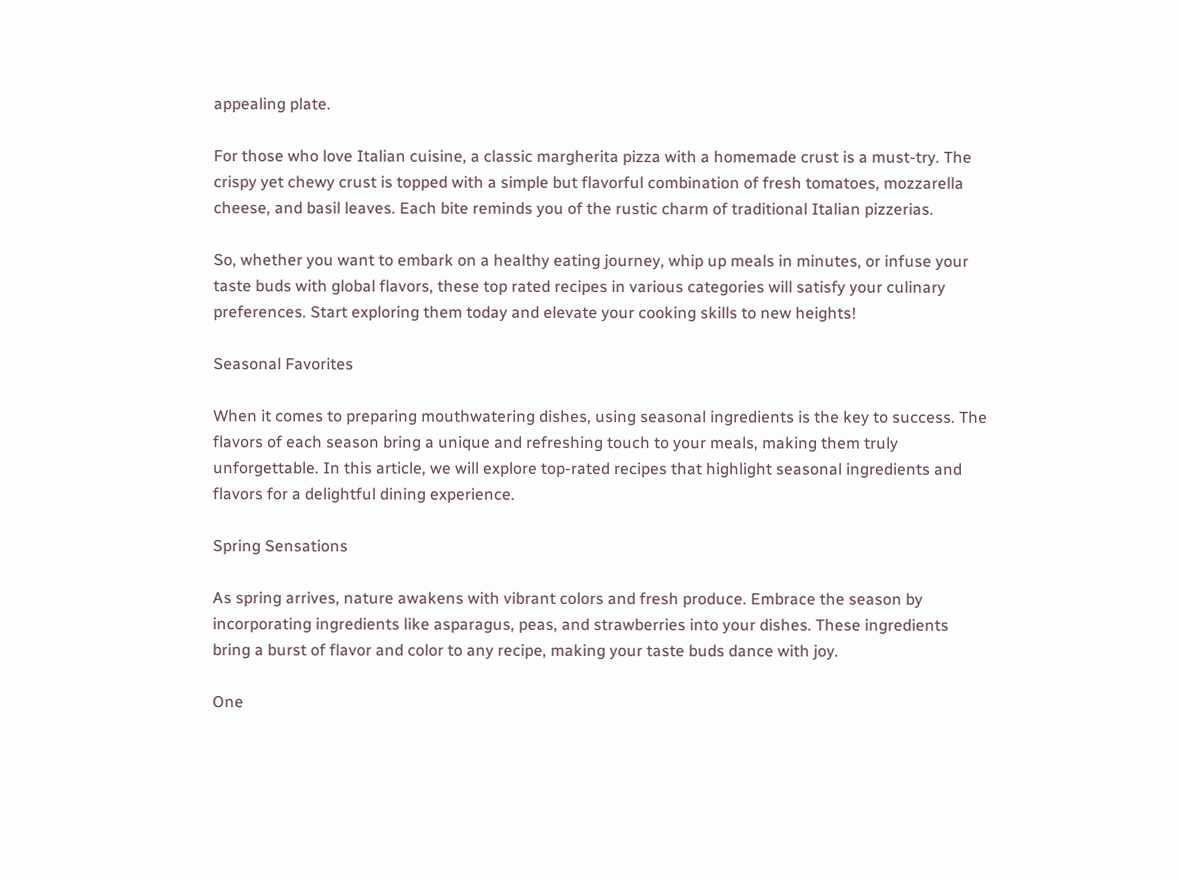appealing plate.

For those who love Italian cuisine, a classic margherita pizza with a homemade crust is a must-try. The crispy yet chewy crust is topped with a simple but flavorful combination of fresh tomatoes, mozzarella cheese, and basil leaves. Each bite reminds you of the rustic charm of traditional Italian pizzerias.

So, whether you want to embark on a healthy eating journey, whip up meals in minutes, or infuse your taste buds with global flavors, these top rated recipes in various categories will satisfy your culinary preferences. Start exploring them today and elevate your cooking skills to new heights!

Seasonal Favorites

When it comes to preparing mouthwatering dishes, using seasonal ingredients is the key to success. The flavors of each season bring a unique and refreshing touch to your meals, making them truly unforgettable. In this article, we will explore top-rated recipes that highlight seasonal ingredients and flavors for a delightful dining experience.

Spring Sensations

As spring arrives, nature awakens with vibrant colors and fresh produce. Embrace the season by incorporating ingredients like asparagus, peas, and strawberries into your dishes. These ingredients bring a burst of flavor and color to any recipe, making your taste buds dance with joy.

One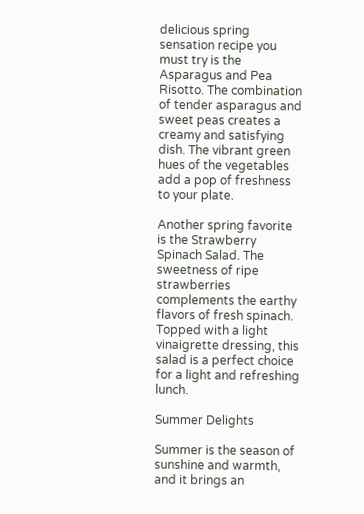delicious spring sensation recipe you must try is the Asparagus and Pea Risotto. The combination of tender asparagus and sweet peas creates a creamy and satisfying dish. The vibrant green hues of the vegetables add a pop of freshness to your plate.

Another spring favorite is the Strawberry Spinach Salad. The sweetness of ripe strawberries complements the earthy flavors of fresh spinach. Topped with a light vinaigrette dressing, this salad is a perfect choice for a light and refreshing lunch.

Summer Delights

Summer is the season of sunshine and warmth, and it brings an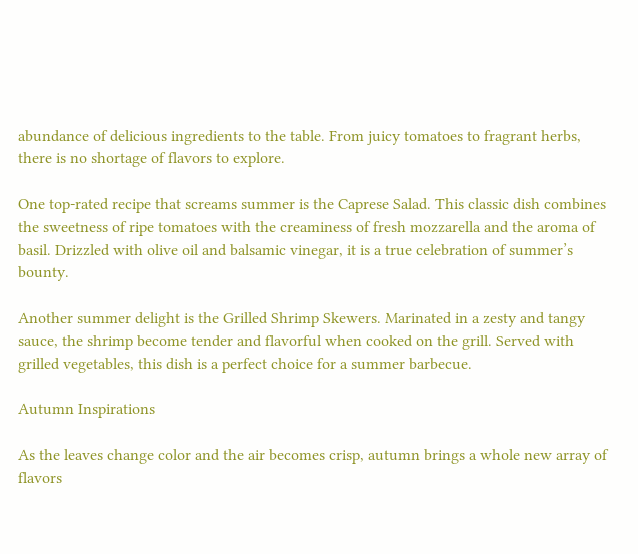abundance of delicious ingredients to the table. From juicy tomatoes to fragrant herbs, there is no shortage of flavors to explore.

One top-rated recipe that screams summer is the Caprese Salad. This classic dish combines the sweetness of ripe tomatoes with the creaminess of fresh mozzarella and the aroma of basil. Drizzled with olive oil and balsamic vinegar, it is a true celebration of summer’s bounty.

Another summer delight is the Grilled Shrimp Skewers. Marinated in a zesty and tangy sauce, the shrimp become tender and flavorful when cooked on the grill. Served with grilled vegetables, this dish is a perfect choice for a summer barbecue.

Autumn Inspirations

As the leaves change color and the air becomes crisp, autumn brings a whole new array of flavors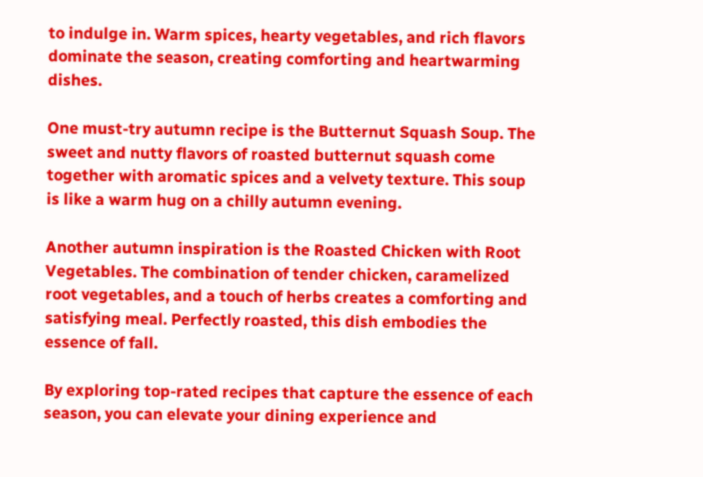to indulge in. Warm spices, hearty vegetables, and rich flavors dominate the season, creating comforting and heartwarming dishes.

One must-try autumn recipe is the Butternut Squash Soup. The sweet and nutty flavors of roasted butternut squash come together with aromatic spices and a velvety texture. This soup is like a warm hug on a chilly autumn evening.

Another autumn inspiration is the Roasted Chicken with Root Vegetables. The combination of tender chicken, caramelized root vegetables, and a touch of herbs creates a comforting and satisfying meal. Perfectly roasted, this dish embodies the essence of fall.

By exploring top-rated recipes that capture the essence of each season, you can elevate your dining experience and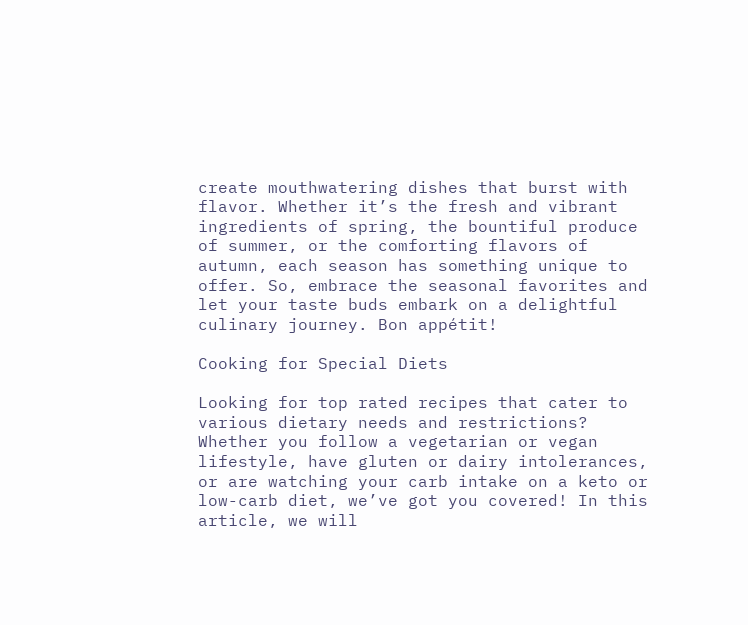create mouthwatering dishes that burst with flavor. Whether it’s the fresh and vibrant ingredients of spring, the bountiful produce of summer, or the comforting flavors of autumn, each season has something unique to offer. So, embrace the seasonal favorites and let your taste buds embark on a delightful culinary journey. Bon appétit!

Cooking for Special Diets

Looking for top rated recipes that cater to various dietary needs and restrictions? Whether you follow a vegetarian or vegan lifestyle, have gluten or dairy intolerances, or are watching your carb intake on a keto or low-carb diet, we’ve got you covered! In this article, we will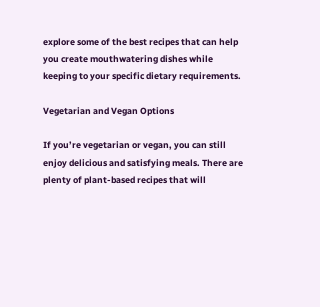explore some of the best recipes that can help you create mouthwatering dishes while keeping to your specific dietary requirements.

Vegetarian and Vegan Options

If you’re vegetarian or vegan, you can still enjoy delicious and satisfying meals. There are plenty of plant-based recipes that will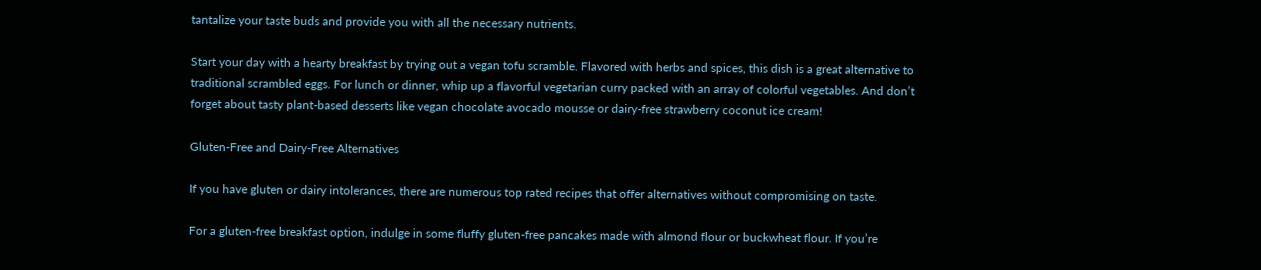tantalize your taste buds and provide you with all the necessary nutrients.

Start your day with a hearty breakfast by trying out a vegan tofu scramble. Flavored with herbs and spices, this dish is a great alternative to traditional scrambled eggs. For lunch or dinner, whip up a flavorful vegetarian curry packed with an array of colorful vegetables. And don’t forget about tasty plant-based desserts like vegan chocolate avocado mousse or dairy-free strawberry coconut ice cream!

Gluten-Free and Dairy-Free Alternatives

If you have gluten or dairy intolerances, there are numerous top rated recipes that offer alternatives without compromising on taste.

For a gluten-free breakfast option, indulge in some fluffy gluten-free pancakes made with almond flour or buckwheat flour. If you’re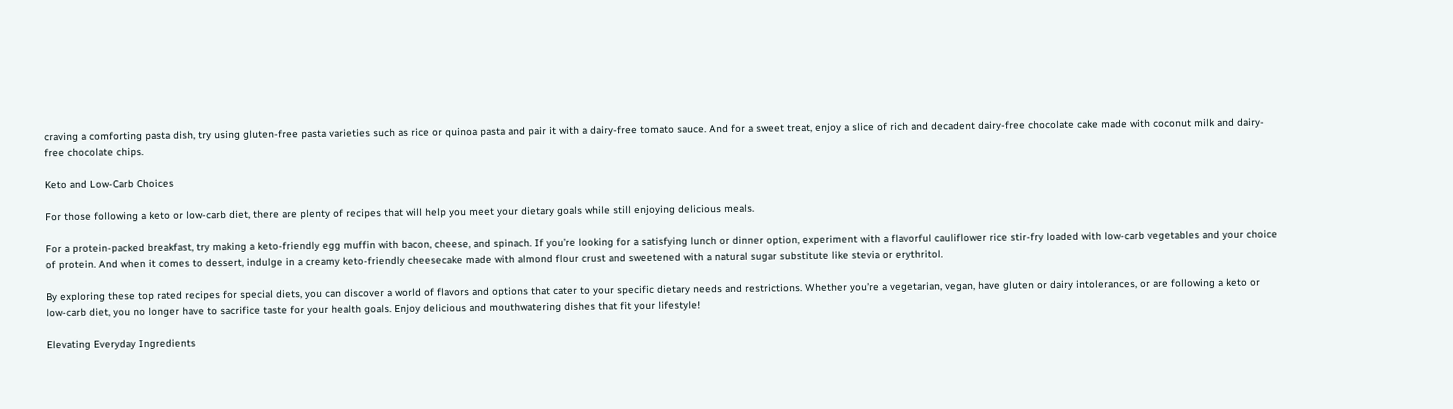craving a comforting pasta dish, try using gluten-free pasta varieties such as rice or quinoa pasta and pair it with a dairy-free tomato sauce. And for a sweet treat, enjoy a slice of rich and decadent dairy-free chocolate cake made with coconut milk and dairy-free chocolate chips.

Keto and Low-Carb Choices

For those following a keto or low-carb diet, there are plenty of recipes that will help you meet your dietary goals while still enjoying delicious meals.

For a protein-packed breakfast, try making a keto-friendly egg muffin with bacon, cheese, and spinach. If you’re looking for a satisfying lunch or dinner option, experiment with a flavorful cauliflower rice stir-fry loaded with low-carb vegetables and your choice of protein. And when it comes to dessert, indulge in a creamy keto-friendly cheesecake made with almond flour crust and sweetened with a natural sugar substitute like stevia or erythritol.

By exploring these top rated recipes for special diets, you can discover a world of flavors and options that cater to your specific dietary needs and restrictions. Whether you’re a vegetarian, vegan, have gluten or dairy intolerances, or are following a keto or low-carb diet, you no longer have to sacrifice taste for your health goals. Enjoy delicious and mouthwatering dishes that fit your lifestyle!

Elevating Everyday Ingredients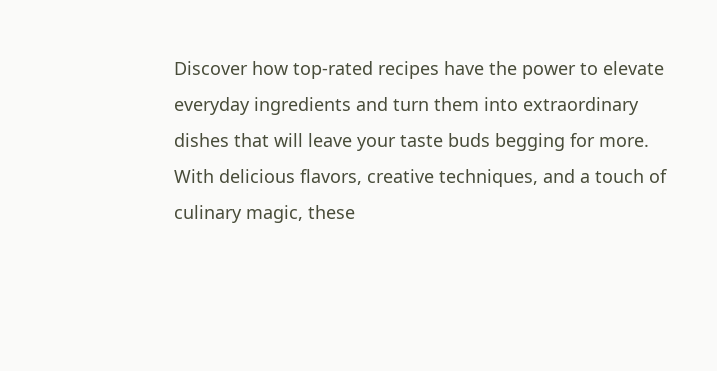Discover how top-rated recipes have the power to elevate everyday ingredients and turn them into extraordinary dishes that will leave your taste buds begging for more. With delicious flavors, creative techniques, and a touch of culinary magic, these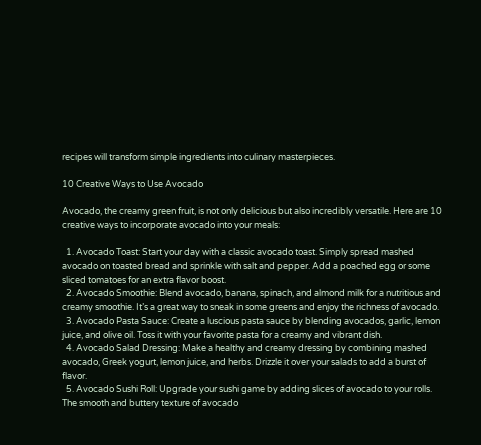recipes will transform simple ingredients into culinary masterpieces.

10 Creative Ways to Use Avocado

Avocado, the creamy green fruit, is not only delicious but also incredibly versatile. Here are 10 creative ways to incorporate avocado into your meals:

  1. Avocado Toast: Start your day with a classic avocado toast. Simply spread mashed avocado on toasted bread and sprinkle with salt and pepper. Add a poached egg or some sliced tomatoes for an extra flavor boost.
  2. Avocado Smoothie: Blend avocado, banana, spinach, and almond milk for a nutritious and creamy smoothie. It’s a great way to sneak in some greens and enjoy the richness of avocado.
  3. Avocado Pasta Sauce: Create a luscious pasta sauce by blending avocados, garlic, lemon juice, and olive oil. Toss it with your favorite pasta for a creamy and vibrant dish.
  4. Avocado Salad Dressing: Make a healthy and creamy dressing by combining mashed avocado, Greek yogurt, lemon juice, and herbs. Drizzle it over your salads to add a burst of flavor.
  5. Avocado Sushi Roll: Upgrade your sushi game by adding slices of avocado to your rolls. The smooth and buttery texture of avocado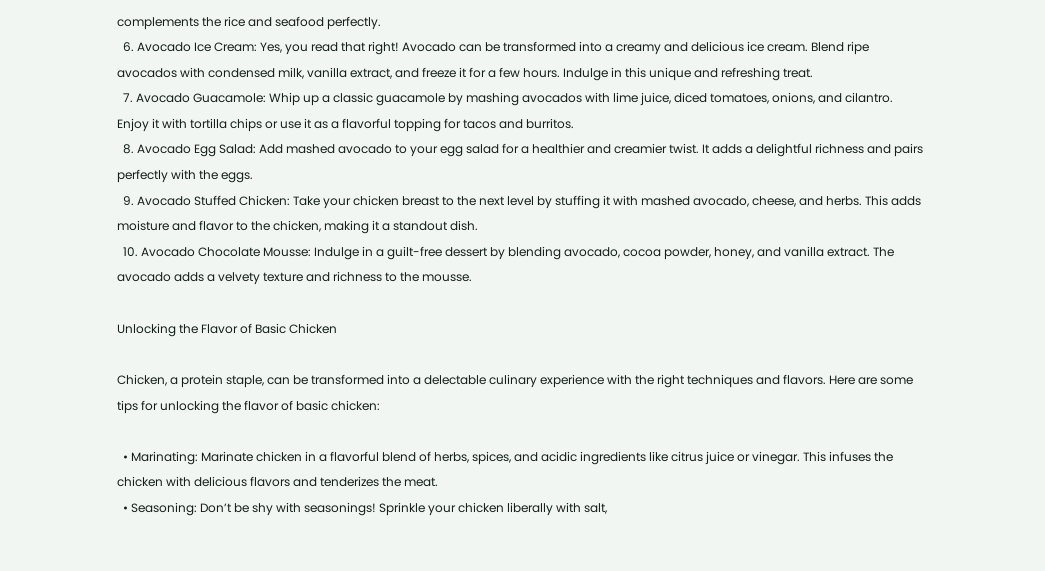complements the rice and seafood perfectly.
  6. Avocado Ice Cream: Yes, you read that right! Avocado can be transformed into a creamy and delicious ice cream. Blend ripe avocados with condensed milk, vanilla extract, and freeze it for a few hours. Indulge in this unique and refreshing treat.
  7. Avocado Guacamole: Whip up a classic guacamole by mashing avocados with lime juice, diced tomatoes, onions, and cilantro. Enjoy it with tortilla chips or use it as a flavorful topping for tacos and burritos.
  8. Avocado Egg Salad: Add mashed avocado to your egg salad for a healthier and creamier twist. It adds a delightful richness and pairs perfectly with the eggs.
  9. Avocado Stuffed Chicken: Take your chicken breast to the next level by stuffing it with mashed avocado, cheese, and herbs. This adds moisture and flavor to the chicken, making it a standout dish.
  10. Avocado Chocolate Mousse: Indulge in a guilt-free dessert by blending avocado, cocoa powder, honey, and vanilla extract. The avocado adds a velvety texture and richness to the mousse.

Unlocking the Flavor of Basic Chicken

Chicken, a protein staple, can be transformed into a delectable culinary experience with the right techniques and flavors. Here are some tips for unlocking the flavor of basic chicken:

  • Marinating: Marinate chicken in a flavorful blend of herbs, spices, and acidic ingredients like citrus juice or vinegar. This infuses the chicken with delicious flavors and tenderizes the meat.
  • Seasoning: Don’t be shy with seasonings! Sprinkle your chicken liberally with salt,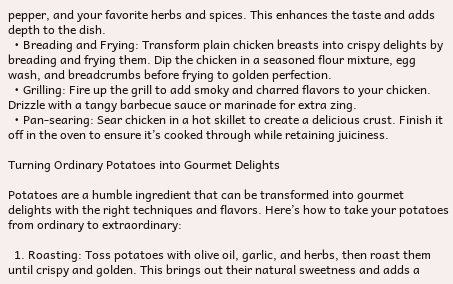pepper, and your favorite herbs and spices. This enhances the taste and adds depth to the dish.
  • Breading and Frying: Transform plain chicken breasts into crispy delights by breading and frying them. Dip the chicken in a seasoned flour mixture, egg wash, and breadcrumbs before frying to golden perfection.
  • Grilling: Fire up the grill to add smoky and charred flavors to your chicken. Drizzle with a tangy barbecue sauce or marinade for extra zing.
  • Pan-searing: Sear chicken in a hot skillet to create a delicious crust. Finish it off in the oven to ensure it’s cooked through while retaining juiciness.

Turning Ordinary Potatoes into Gourmet Delights

Potatoes are a humble ingredient that can be transformed into gourmet delights with the right techniques and flavors. Here’s how to take your potatoes from ordinary to extraordinary:

  1. Roasting: Toss potatoes with olive oil, garlic, and herbs, then roast them until crispy and golden. This brings out their natural sweetness and adds a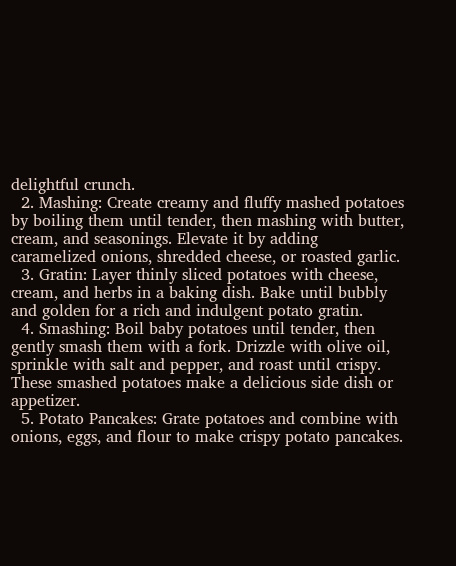delightful crunch.
  2. Mashing: Create creamy and fluffy mashed potatoes by boiling them until tender, then mashing with butter, cream, and seasonings. Elevate it by adding caramelized onions, shredded cheese, or roasted garlic.
  3. Gratin: Layer thinly sliced potatoes with cheese, cream, and herbs in a baking dish. Bake until bubbly and golden for a rich and indulgent potato gratin.
  4. Smashing: Boil baby potatoes until tender, then gently smash them with a fork. Drizzle with olive oil, sprinkle with salt and pepper, and roast until crispy. These smashed potatoes make a delicious side dish or appetizer.
  5. Potato Pancakes: Grate potatoes and combine with onions, eggs, and flour to make crispy potato pancakes.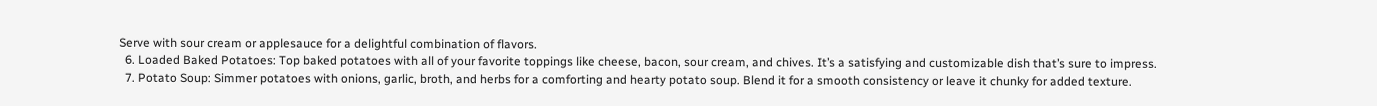Serve with sour cream or applesauce for a delightful combination of flavors.
  6. Loaded Baked Potatoes: Top baked potatoes with all of your favorite toppings like cheese, bacon, sour cream, and chives. It’s a satisfying and customizable dish that’s sure to impress.
  7. Potato Soup: Simmer potatoes with onions, garlic, broth, and herbs for a comforting and hearty potato soup. Blend it for a smooth consistency or leave it chunky for added texture.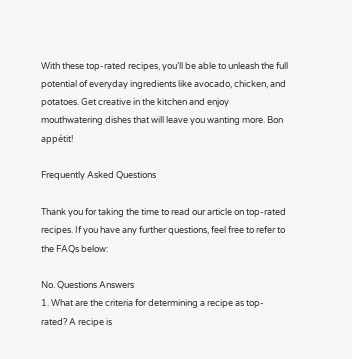With these top-rated recipes, you’ll be able to unleash the full potential of everyday ingredients like avocado, chicken, and potatoes. Get creative in the kitchen and enjoy mouthwatering dishes that will leave you wanting more. Bon appétit!

Frequently Asked Questions

Thank you for taking the time to read our article on top-rated recipes. If you have any further questions, feel free to refer to the FAQs below:

No. Questions Answers
1. What are the criteria for determining a recipe as top-rated? A recipe is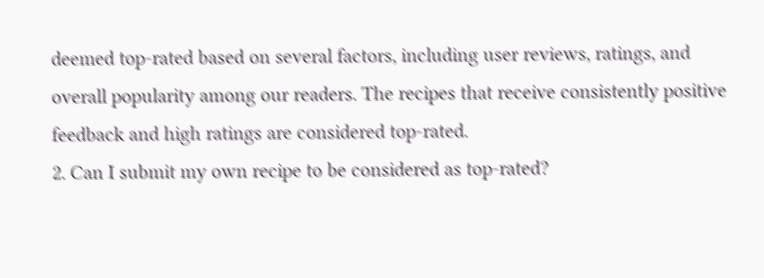deemed top-rated based on several factors, including user reviews, ratings, and overall popularity among our readers. The recipes that receive consistently positive feedback and high ratings are considered top-rated.
2. Can I submit my own recipe to be considered as top-rated?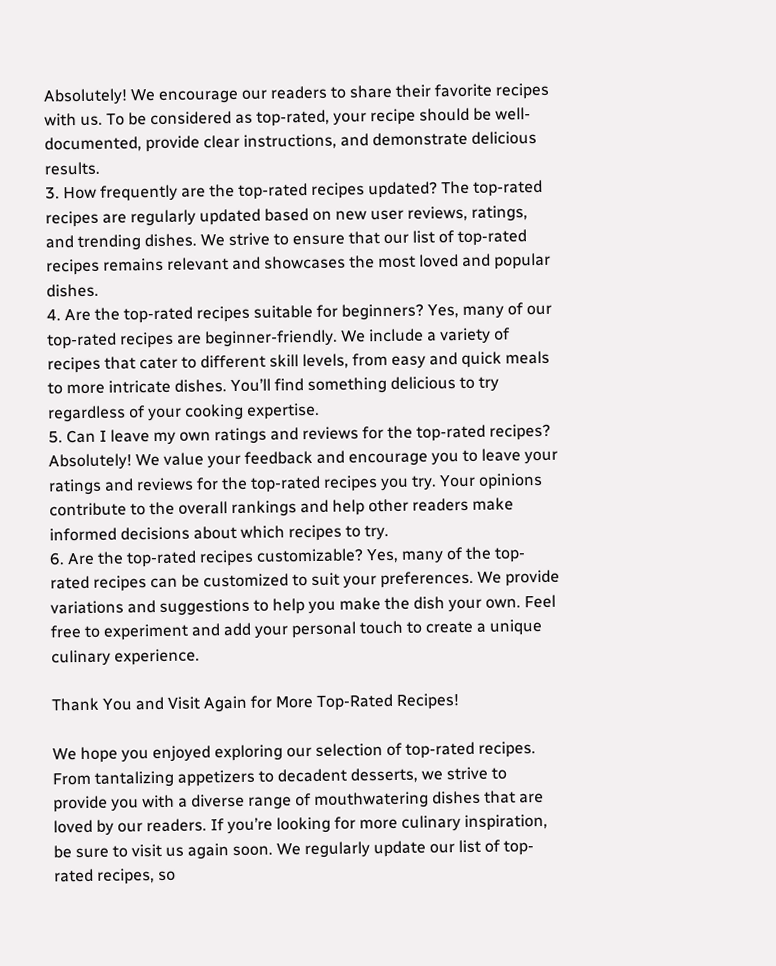Absolutely! We encourage our readers to share their favorite recipes with us. To be considered as top-rated, your recipe should be well-documented, provide clear instructions, and demonstrate delicious results.
3. How frequently are the top-rated recipes updated? The top-rated recipes are regularly updated based on new user reviews, ratings, and trending dishes. We strive to ensure that our list of top-rated recipes remains relevant and showcases the most loved and popular dishes.
4. Are the top-rated recipes suitable for beginners? Yes, many of our top-rated recipes are beginner-friendly. We include a variety of recipes that cater to different skill levels, from easy and quick meals to more intricate dishes. You’ll find something delicious to try regardless of your cooking expertise.
5. Can I leave my own ratings and reviews for the top-rated recipes? Absolutely! We value your feedback and encourage you to leave your ratings and reviews for the top-rated recipes you try. Your opinions contribute to the overall rankings and help other readers make informed decisions about which recipes to try.
6. Are the top-rated recipes customizable? Yes, many of the top-rated recipes can be customized to suit your preferences. We provide variations and suggestions to help you make the dish your own. Feel free to experiment and add your personal touch to create a unique culinary experience.

Thank You and Visit Again for More Top-Rated Recipes!

We hope you enjoyed exploring our selection of top-rated recipes. From tantalizing appetizers to decadent desserts, we strive to provide you with a diverse range of mouthwatering dishes that are loved by our readers. If you’re looking for more culinary inspiration, be sure to visit us again soon. We regularly update our list of top-rated recipes, so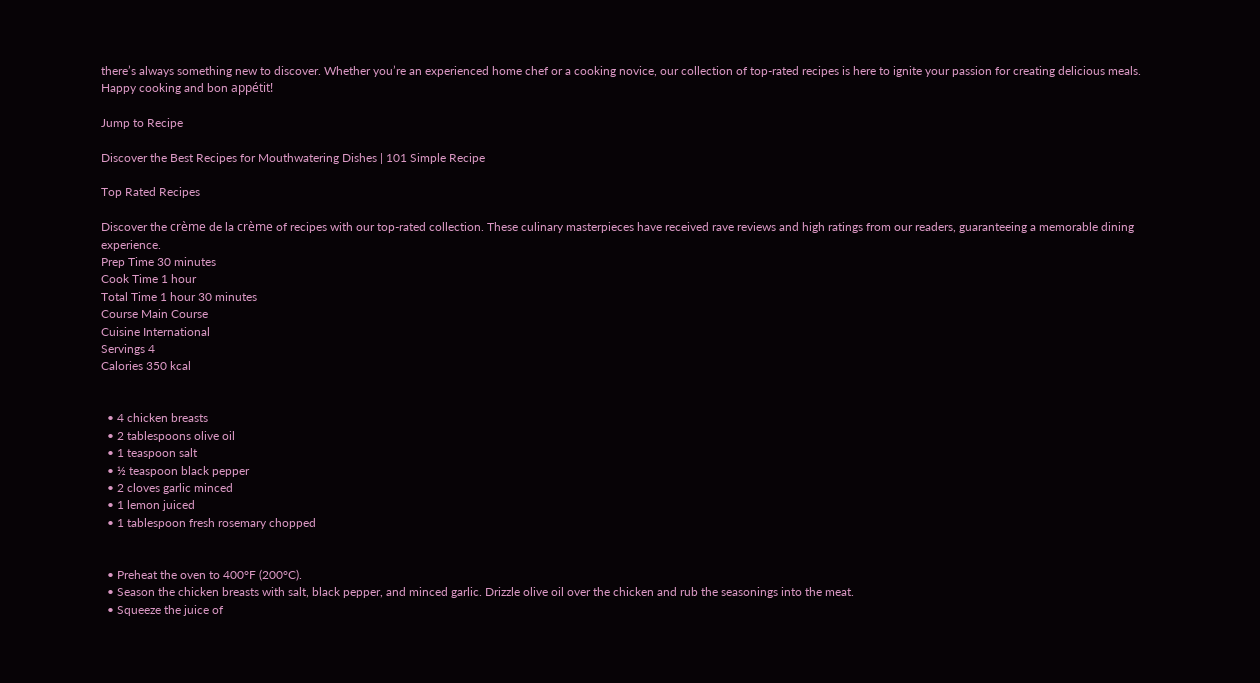there’s always something new to discover. Whether you’re an experienced home chef or a cooking novice, our collection of top-rated recipes is here to ignite your passion for creating delicious meals. Happy cooking and bon appétit!

Jump to Recipe

Discover the Best Recipes for Mouthwatering Dishes | 101 Simple Recipe

Top Rated Recipes

Discover the crème de la crème of recipes with our top-rated collection. These culinary masterpieces have received rave reviews and high ratings from our readers, guaranteeing a memorable dining experience.
Prep Time 30 minutes
Cook Time 1 hour
Total Time 1 hour 30 minutes
Course Main Course
Cuisine International
Servings 4
Calories 350 kcal


  • 4 chicken breasts
  • 2 tablespoons olive oil
  • 1 teaspoon salt
  • ½ teaspoon black pepper
  • 2 cloves garlic minced
  • 1 lemon juiced
  • 1 tablespoon fresh rosemary chopped


  • Preheat the oven to 400°F (200°C).
  • Season the chicken breasts with salt, black pepper, and minced garlic. Drizzle olive oil over the chicken and rub the seasonings into the meat.
  • Squeeze the juice of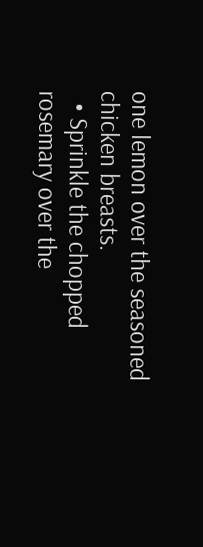one lemon over the seasoned chicken breasts.
  • Sprinkle the chopped rosemary over the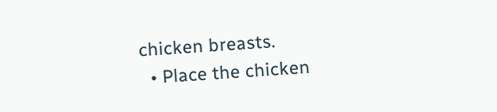chicken breasts.
  • Place the chicken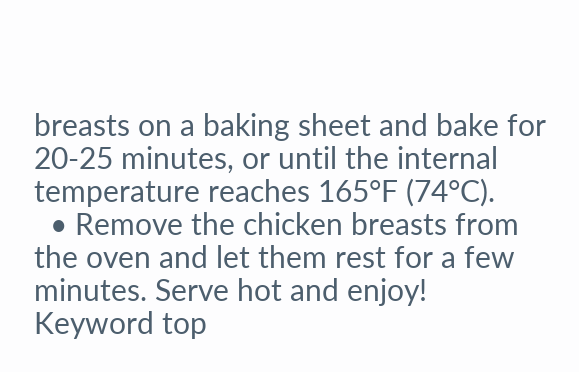breasts on a baking sheet and bake for 20-25 minutes, or until the internal temperature reaches 165°F (74°C).
  • Remove the chicken breasts from the oven and let them rest for a few minutes. Serve hot and enjoy!
Keyword top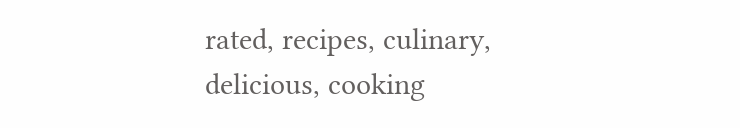rated, recipes, culinary, delicious, cooking